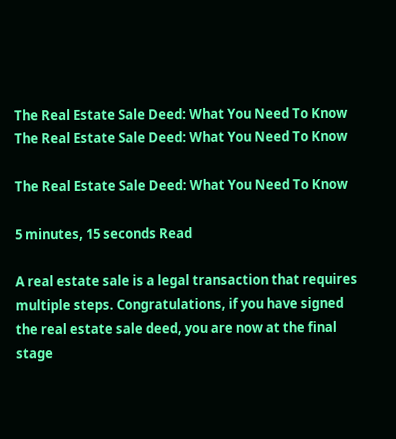The Real Estate Sale Deed: What You Need To Know
The Real Estate Sale Deed: What You Need To Know

The Real Estate Sale Deed: What You Need To Know

5 minutes, 15 seconds Read

A real estate sale is a legal transaction that requires multiple steps. Congratulations, if you have signed the real estate sale deed, you are now at the final stage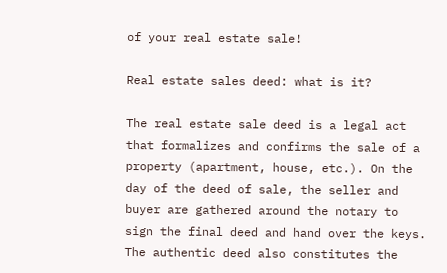of your real estate sale!

Real estate sales deed: what is it?

The real estate sale deed is a legal act that formalizes and confirms the sale of a property (apartment, house, etc.). On the day of the deed of sale, the seller and buyer are gathered around the notary to sign the final deed and hand over the keys. The authentic deed also constitutes the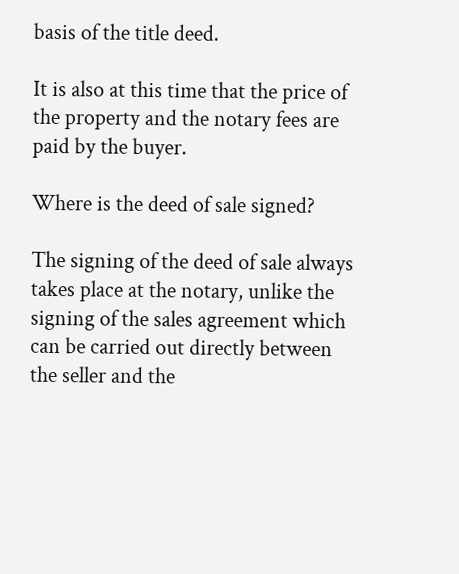basis of the title deed.

It is also at this time that the price of the property and the notary fees are paid by the buyer.

Where is the deed of sale signed?

The signing of the deed of sale always takes place at the notary, unlike the signing of the sales agreement which can be carried out directly between the seller and the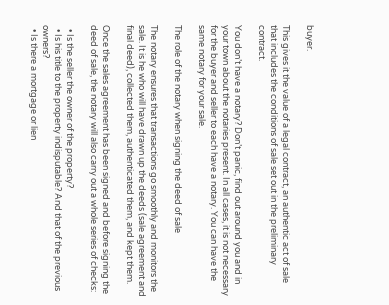buyer.

This gives it the value of a legal contract, an authentic act of sale that includes the conditions of sale set out in the preliminary contract.

You don’t have a notary? Don’t panic, find out around you and in your town about the notaries present. In all cases, it is not necessary for the buyer and seller to each have a notary. You can have the same notary for your sale.

The role of the notary when signing the deed of sale

The notary ensures that transactions go smoothly and monitors the sale. It is he who will have drawn up the deeds (sale agreement and final deed), collected them, authenticated them, and kept them.

Once the sales agreement has been signed and before signing the deed of sale, the notary will also carry out a whole series of checks:

  • Is the seller the owner of the property?
  • Is his title to the property indisputable? And that of the previous owners?
  • Is there a mortgage or lien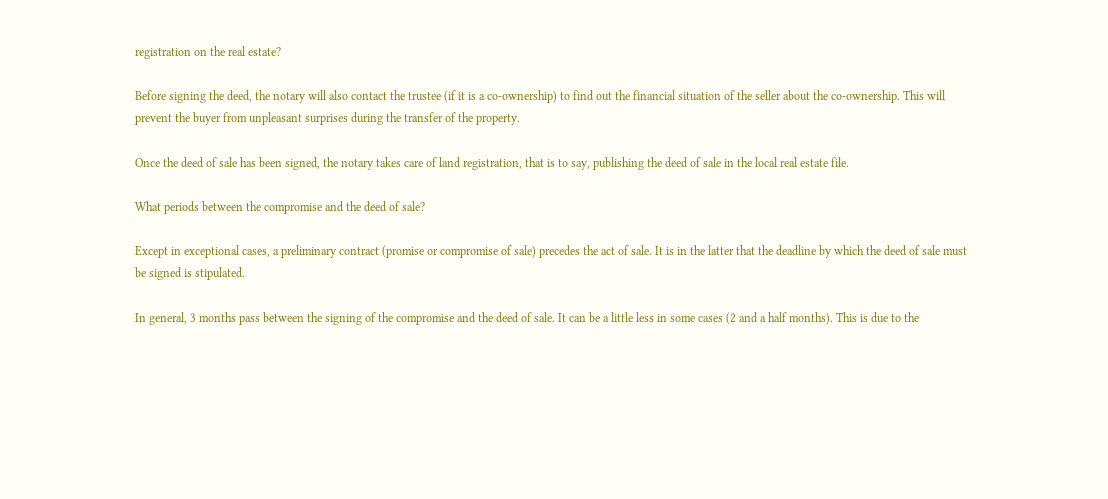registration on the real estate?

Before signing the deed, the notary will also contact the trustee (if it is a co-ownership) to find out the financial situation of the seller about the co-ownership. This will prevent the buyer from unpleasant surprises during the transfer of the property.

Once the deed of sale has been signed, the notary takes care of land registration, that is to say, publishing the deed of sale in the local real estate file.

What periods between the compromise and the deed of sale?

Except in exceptional cases, a preliminary contract (promise or compromise of sale) precedes the act of sale. It is in the latter that the deadline by which the deed of sale must be signed is stipulated.

In general, 3 months pass between the signing of the compromise and the deed of sale. It can be a little less in some cases (2 and a half months). This is due to the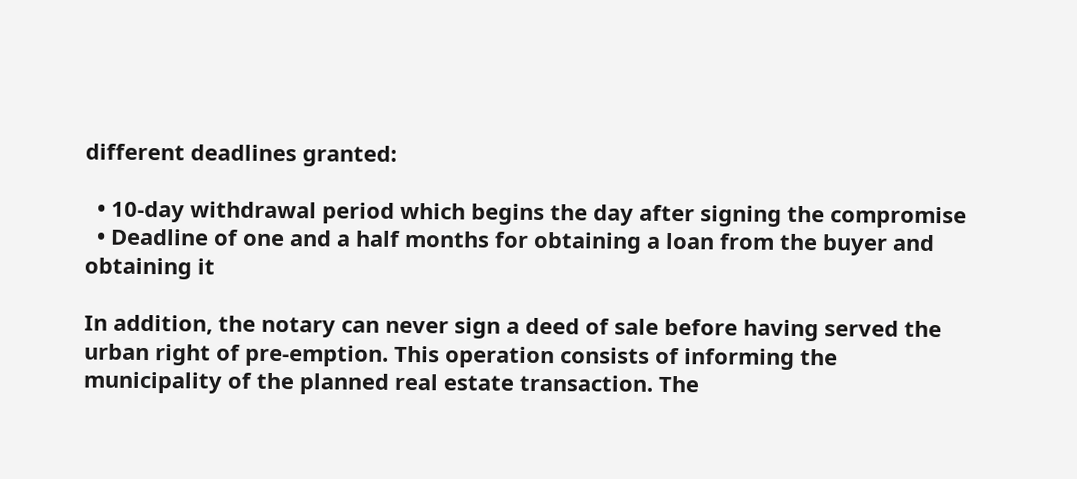different deadlines granted:

  • 10-day withdrawal period which begins the day after signing the compromise
  • Deadline of one and a half months for obtaining a loan from the buyer and obtaining it

In addition, the notary can never sign a deed of sale before having served the urban right of pre-emption. This operation consists of informing the municipality of the planned real estate transaction. The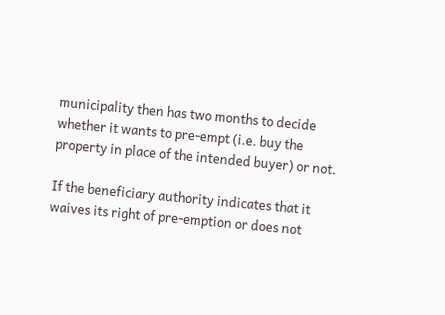municipality then has two months to decide whether it wants to pre-empt (i.e. buy the property in place of the intended buyer) or not.

If the beneficiary authority indicates that it waives its right of pre-emption or does not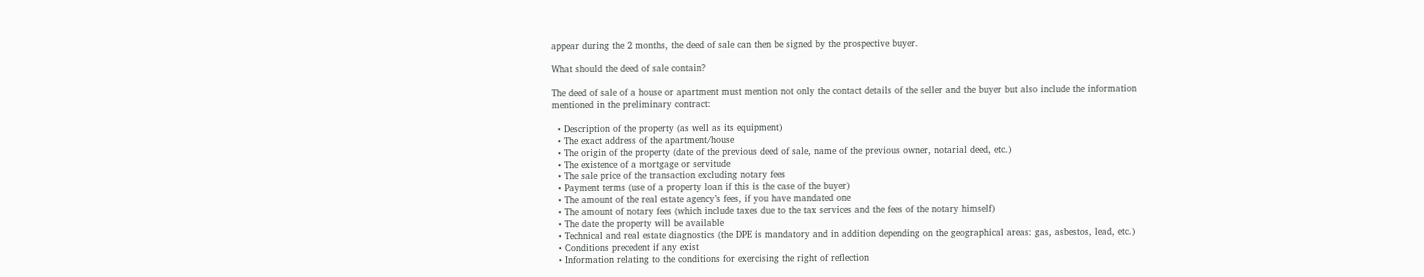appear during the 2 months, the deed of sale can then be signed by the prospective buyer.

What should the deed of sale contain?

The deed of sale of a house or apartment must mention not only the contact details of the seller and the buyer but also include the information mentioned in the preliminary contract:

  • Description of the property (as well as its equipment)
  • The exact address of the apartment/house
  • The origin of the property (date of the previous deed of sale, name of the previous owner, notarial deed, etc.)
  • The existence of a mortgage or servitude
  • The sale price of the transaction excluding notary fees
  • Payment terms (use of a property loan if this is the case of the buyer)
  • The amount of the real estate agency’s fees, if you have mandated one
  • The amount of notary fees (which include taxes due to the tax services and the fees of the notary himself)
  • The date the property will be available
  • Technical and real estate diagnostics (the DPE is mandatory and in addition depending on the geographical areas: gas, asbestos, lead, etc.)
  • Conditions precedent if any exist
  • Information relating to the conditions for exercising the right of reflection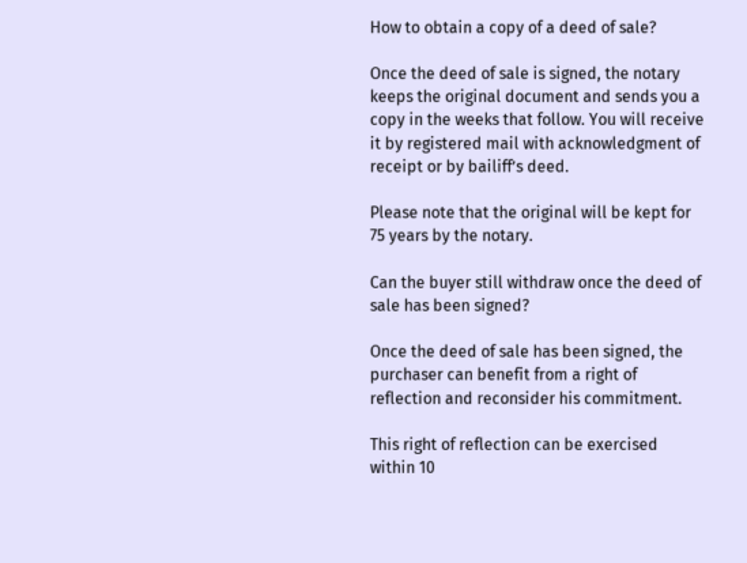How to obtain a copy of a deed of sale?

Once the deed of sale is signed, the notary keeps the original document and sends you a copy in the weeks that follow. You will receive it by registered mail with acknowledgment of receipt or by bailiff’s deed.

Please note that the original will be kept for 75 years by the notary.

Can the buyer still withdraw once the deed of sale has been signed?

Once the deed of sale has been signed, the purchaser can benefit from a right of reflection and reconsider his commitment.

This right of reflection can be exercised within 10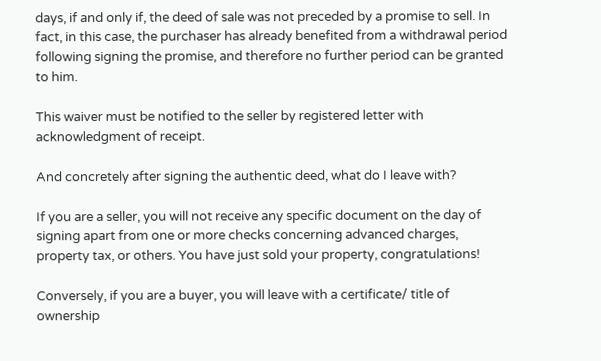days, if and only if, the deed of sale was not preceded by a promise to sell. In fact, in this case, the purchaser has already benefited from a withdrawal period following signing the promise, and therefore no further period can be granted to him.

This waiver must be notified to the seller by registered letter with acknowledgment of receipt.

And concretely after signing the authentic deed, what do I leave with?

If you are a seller, you will not receive any specific document on the day of signing apart from one or more checks concerning advanced charges, property tax, or others. You have just sold your property, congratulations!

Conversely, if you are a buyer, you will leave with a certificate/ title of ownership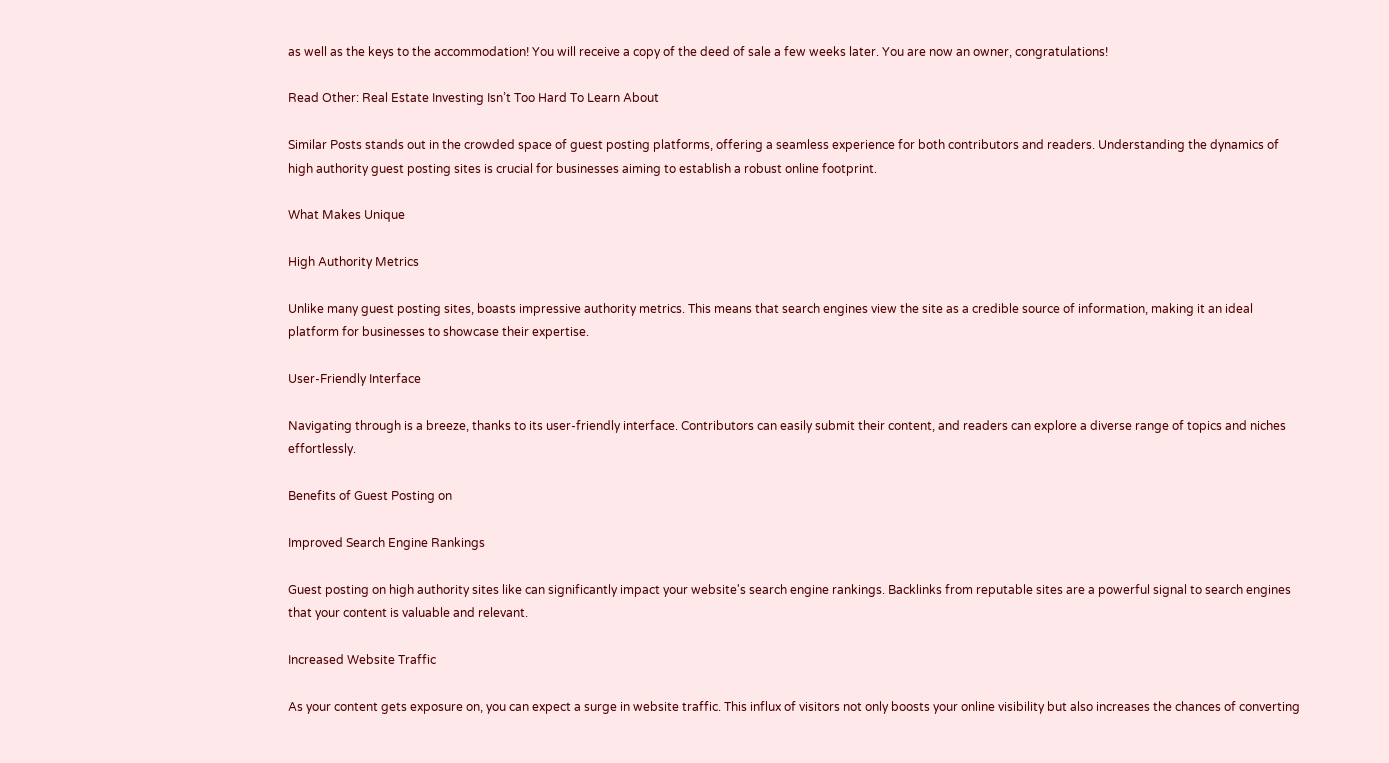as well as the keys to the accommodation! You will receive a copy of the deed of sale a few weeks later. You are now an owner, congratulations!

Read Other: Real Estate Investing Isn’t Too Hard To Learn About

Similar Posts stands out in the crowded space of guest posting platforms, offering a seamless experience for both contributors and readers. Understanding the dynamics of high authority guest posting sites is crucial for businesses aiming to establish a robust online footprint.

What Makes Unique

High Authority Metrics

Unlike many guest posting sites, boasts impressive authority metrics. This means that search engines view the site as a credible source of information, making it an ideal platform for businesses to showcase their expertise.

User-Friendly Interface

Navigating through is a breeze, thanks to its user-friendly interface. Contributors can easily submit their content, and readers can explore a diverse range of topics and niches effortlessly.

Benefits of Guest Posting on

Improved Search Engine Rankings

Guest posting on high authority sites like can significantly impact your website's search engine rankings. Backlinks from reputable sites are a powerful signal to search engines that your content is valuable and relevant.

Increased Website Traffic

As your content gets exposure on, you can expect a surge in website traffic. This influx of visitors not only boosts your online visibility but also increases the chances of converting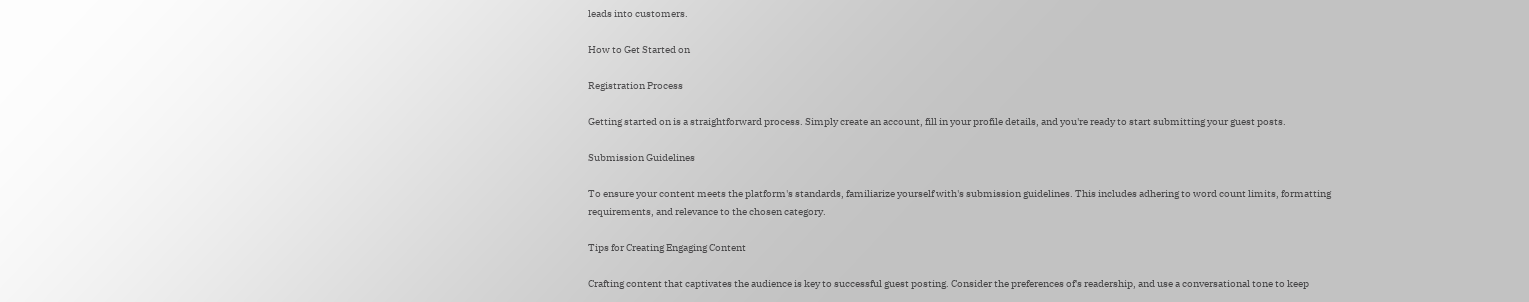leads into customers.

How to Get Started on

Registration Process

Getting started on is a straightforward process. Simply create an account, fill in your profile details, and you're ready to start submitting your guest posts.

Submission Guidelines

To ensure your content meets the platform's standards, familiarize yourself with's submission guidelines. This includes adhering to word count limits, formatting requirements, and relevance to the chosen category.

Tips for Creating Engaging Content

Crafting content that captivates the audience is key to successful guest posting. Consider the preferences of's readership, and use a conversational tone to keep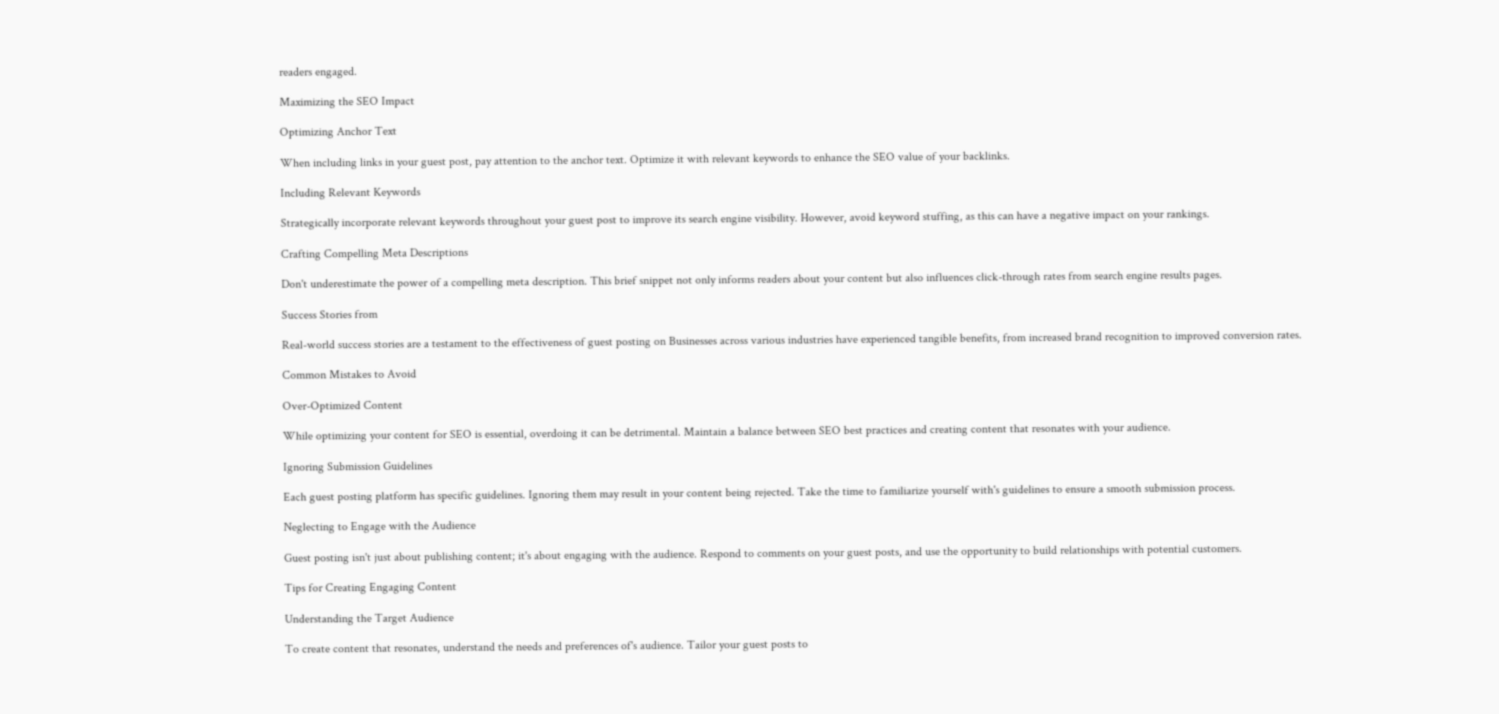readers engaged.

Maximizing the SEO Impact

Optimizing Anchor Text

When including links in your guest post, pay attention to the anchor text. Optimize it with relevant keywords to enhance the SEO value of your backlinks.

Including Relevant Keywords

Strategically incorporate relevant keywords throughout your guest post to improve its search engine visibility. However, avoid keyword stuffing, as this can have a negative impact on your rankings.

Crafting Compelling Meta Descriptions

Don't underestimate the power of a compelling meta description. This brief snippet not only informs readers about your content but also influences click-through rates from search engine results pages.

Success Stories from

Real-world success stories are a testament to the effectiveness of guest posting on Businesses across various industries have experienced tangible benefits, from increased brand recognition to improved conversion rates.

Common Mistakes to Avoid

Over-Optimized Content

While optimizing your content for SEO is essential, overdoing it can be detrimental. Maintain a balance between SEO best practices and creating content that resonates with your audience.

Ignoring Submission Guidelines

Each guest posting platform has specific guidelines. Ignoring them may result in your content being rejected. Take the time to familiarize yourself with's guidelines to ensure a smooth submission process.

Neglecting to Engage with the Audience

Guest posting isn't just about publishing content; it's about engaging with the audience. Respond to comments on your guest posts, and use the opportunity to build relationships with potential customers.

Tips for Creating Engaging Content

Understanding the Target Audience

To create content that resonates, understand the needs and preferences of's audience. Tailor your guest posts to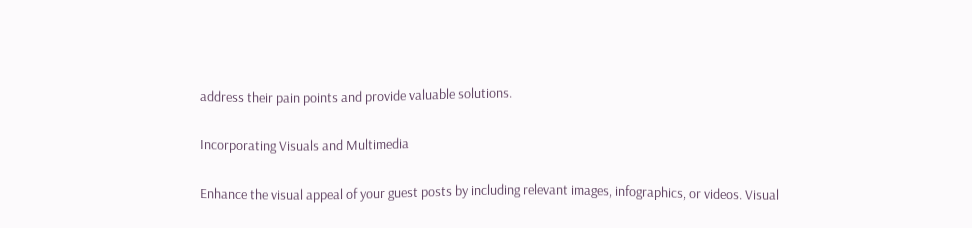address their pain points and provide valuable solutions.

Incorporating Visuals and Multimedia

Enhance the visual appeal of your guest posts by including relevant images, infographics, or videos. Visual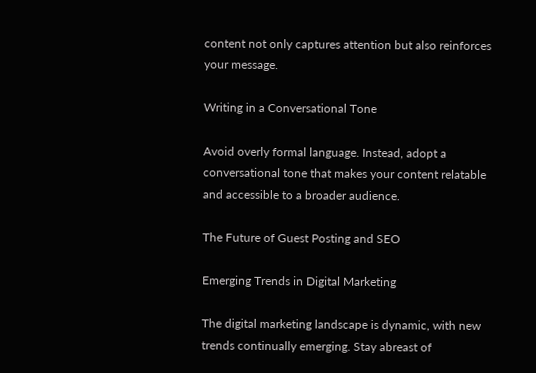content not only captures attention but also reinforces your message.

Writing in a Conversational Tone

Avoid overly formal language. Instead, adopt a conversational tone that makes your content relatable and accessible to a broader audience.

The Future of Guest Posting and SEO

Emerging Trends in Digital Marketing

The digital marketing landscape is dynamic, with new trends continually emerging. Stay abreast of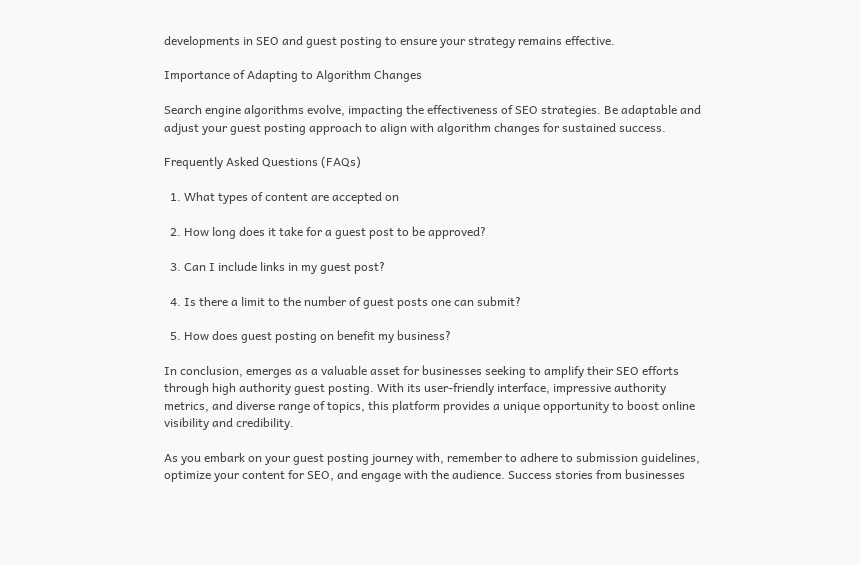developments in SEO and guest posting to ensure your strategy remains effective.

Importance of Adapting to Algorithm Changes

Search engine algorithms evolve, impacting the effectiveness of SEO strategies. Be adaptable and adjust your guest posting approach to align with algorithm changes for sustained success.

Frequently Asked Questions (FAQs)

  1. What types of content are accepted on

  2. How long does it take for a guest post to be approved?

  3. Can I include links in my guest post?

  4. Is there a limit to the number of guest posts one can submit?

  5. How does guest posting on benefit my business?

In conclusion, emerges as a valuable asset for businesses seeking to amplify their SEO efforts through high authority guest posting. With its user-friendly interface, impressive authority metrics, and diverse range of topics, this platform provides a unique opportunity to boost online visibility and credibility.

As you embark on your guest posting journey with, remember to adhere to submission guidelines, optimize your content for SEO, and engage with the audience. Success stories from businesses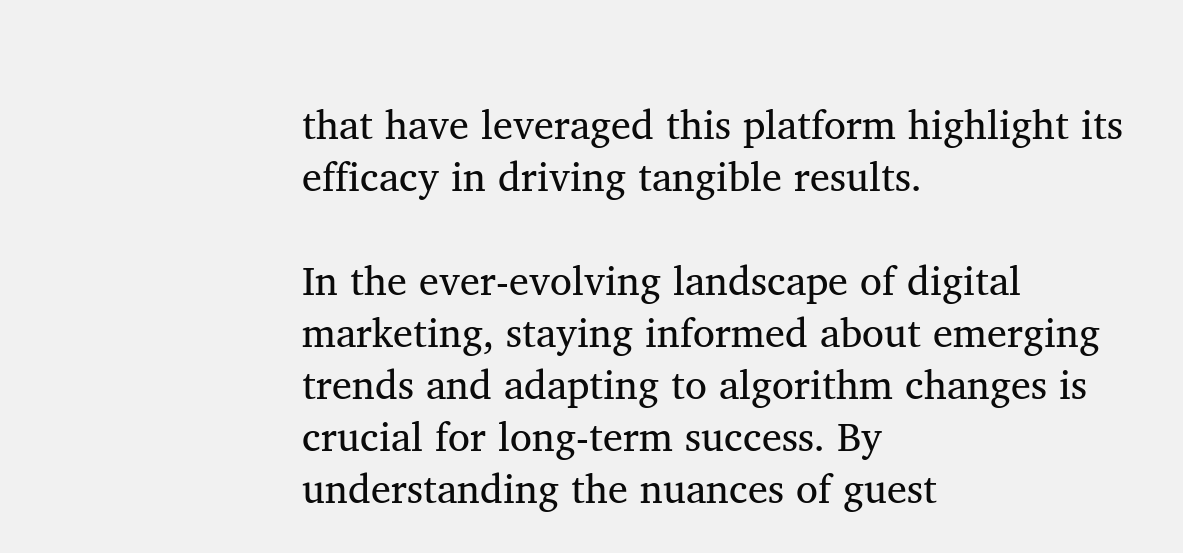that have leveraged this platform highlight its efficacy in driving tangible results.

In the ever-evolving landscape of digital marketing, staying informed about emerging trends and adapting to algorithm changes is crucial for long-term success. By understanding the nuances of guest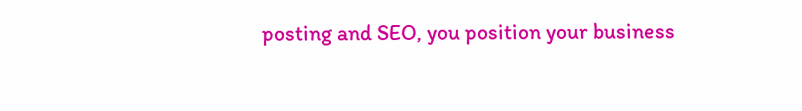posting and SEO, you position your business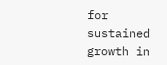for sustained growth in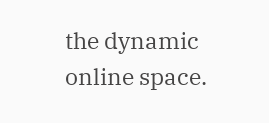the dynamic online space.